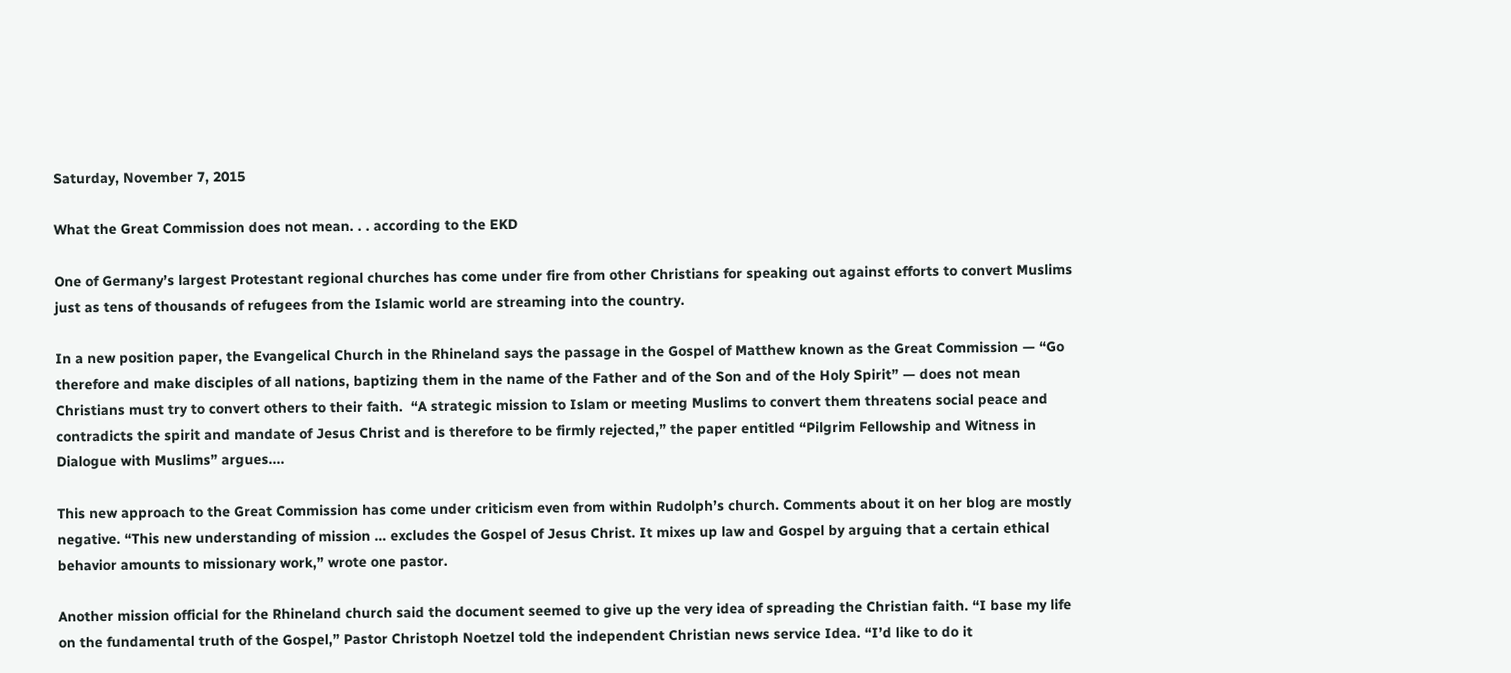Saturday, November 7, 2015

What the Great Commission does not mean. . . according to the EKD

One of Germany’s largest Protestant regional churches has come under fire from other Christians for speaking out against efforts to convert Muslims just as tens of thousands of refugees from the Islamic world are streaming into the country.

In a new position paper, the Evangelical Church in the Rhineland says the passage in the Gospel of Matthew known as the Great Commission — “Go therefore and make disciples of all nations, baptizing them in the name of the Father and of the Son and of the Holy Spirit” — does not mean Christians must try to convert others to their faith.  “A strategic mission to Islam or meeting Muslims to convert them threatens social peace and contradicts the spirit and mandate of Jesus Christ and is therefore to be firmly rejected,” the paper entitled “Pilgrim Fellowship and Witness in Dialogue with Muslims” argues....

This new approach to the Great Commission has come under criticism even from within Rudolph’s church. Comments about it on her blog are mostly negative. “This new understanding of mission … excludes the Gospel of Jesus Christ. It mixes up law and Gospel by arguing that a certain ethical behavior amounts to missionary work,” wrote one pastor.

Another mission official for the Rhineland church said the document seemed to give up the very idea of spreading the Christian faith. “I base my life on the fundamental truth of the Gospel,” Pastor Christoph Noetzel told the independent Christian news service Idea. “I’d like to do it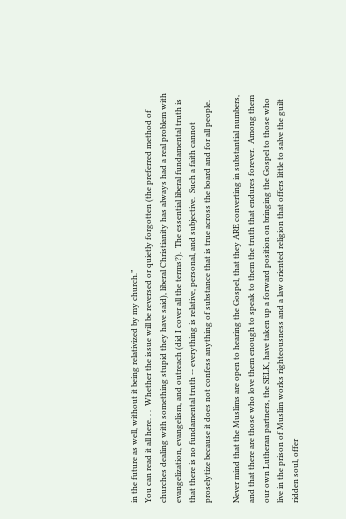in the future as well, without it being relativized by my church.”
You can read it all here. . .  Whether the issue will be reversed or quietly forgotten (the preferred method of churches dealing with something stupid they have said), liberal Christianity has always had a real problem with evangelization, evangelism, and outreach (did I cover all the terms?).  The essential liberal fundamental truth is that there is no fundamental truth -- everything is relative, personal, and subjective.  Such a faith cannot proselytize because it does not confess anything of substance that is true across the board and for all people.

Never mind that the Muslims are open to hearing the Gospel, that they ARE converting in substantial numbers, and that there are those who love them enough to speak to them the truth that endures forever.  Among them our own Lutheran partners, the SELK, have taken up a forward position on bringing the Gospel to those who live in the prison of Muslim works righteousness and a law oriented religion that offers little to salve the guilt ridden soul, offer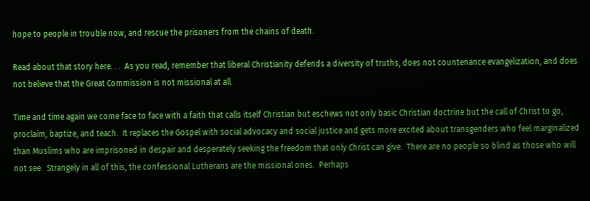hope to people in trouble now, and rescue the prisoners from the chains of death.

Read about that story here. . .  As you read, remember that liberal Christianity defends a diversity of truths, does not countenance evangelization, and does not believe that the Great Commission is not missional at all.

Time and time again we come face to face with a faith that calls itself Christian but eschews not only basic Christian doctrine but the call of Christ to go, proclaim, baptize, and teach.  It replaces the Gospel with social advocacy and social justice and gets more excited about transgenders who feel marginalized than Muslims who are imprisoned in despair and desperately seeking the freedom that only Christ can give.  There are no people so blind as those who will not see.  Strangely in all of this, the confessional Lutherans are the missional ones.  Perhaps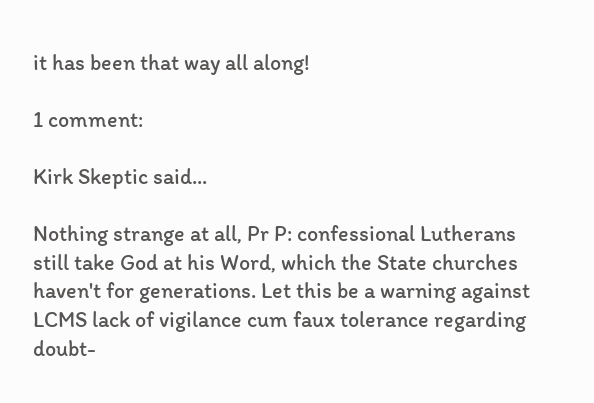it has been that way all along!

1 comment:

Kirk Skeptic said...

Nothing strange at all, Pr P: confessional Lutherans still take God at his Word, which the State churches haven't for generations. Let this be a warning against LCMS lack of vigilance cum faux tolerance regarding doubt-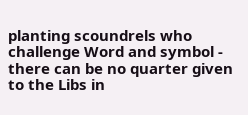planting scoundrels who challenge Word and symbol - there can be no quarter given to the Libs in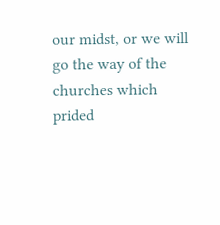our midst, or we will go the way of the churches which prided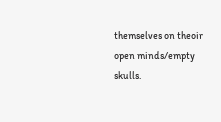themselves on theoir open minds/empty skulls.